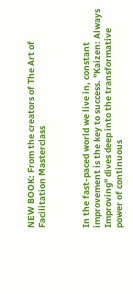NEW BOOK: From the creators of The Art of Facilitation Masterclass



In the fast-paced world we live in, constant improvement is the key to success. "Kaizen: Always Improving" dives deep into the transformative power of continuous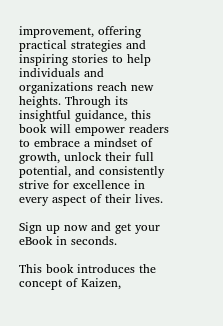improvement, offering practical strategies and inspiring stories to help individuals and organizations reach new heights. Through its insightful guidance, this book will empower readers to embrace a mindset of growth, unlock their full potential, and consistently strive for excellence in every aspect of their lives.

Sign up now and get your eBook in seconds.

This book introduces the concept of Kaizen,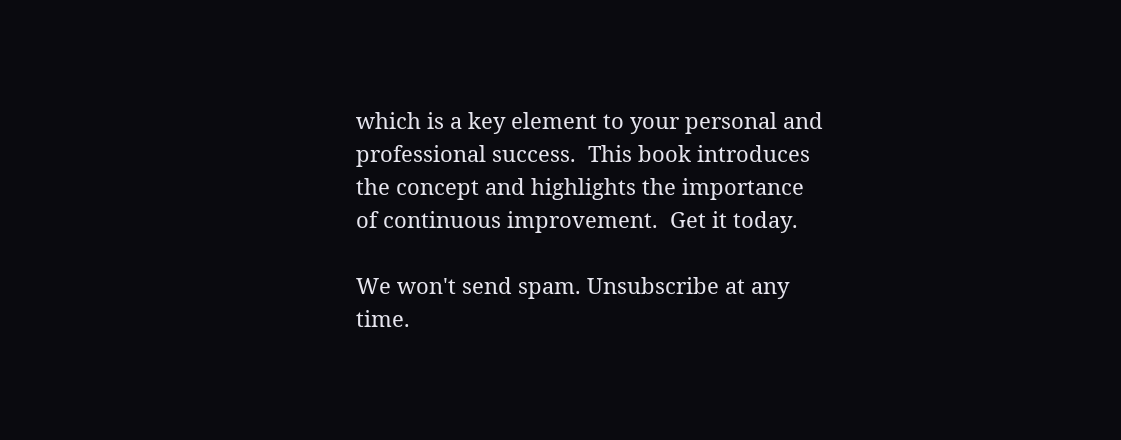which is a key element to your personal and professional success.  This book introduces the concept and highlights the importance of continuous improvement.  Get it today.

We won't send spam. Unsubscribe at any time.